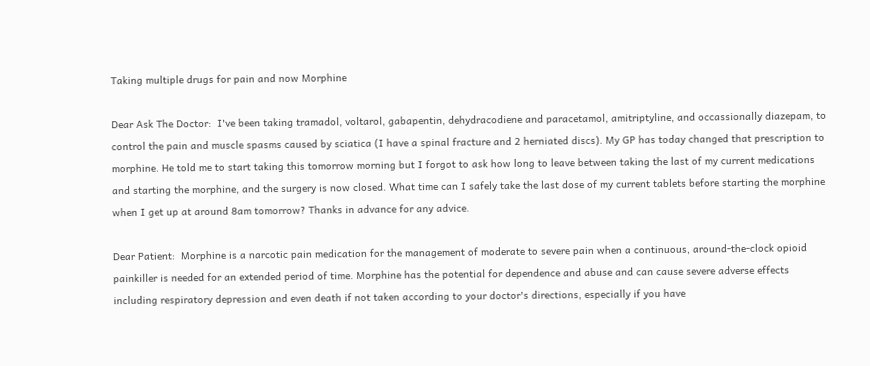Taking multiple drugs for pain and now Morphine

Dear Ask The Doctor:  I've been taking tramadol, voltarol, gabapentin, dehydracodiene and paracetamol, amitriptyline, and occassionally diazepam, to control the pain and muscle spasms caused by sciatica (I have a spinal fracture and 2 herniated discs). My GP has today changed that prescription to morphine. He told me to start taking this tomorrow morning but I forgot to ask how long to leave between taking the last of my current medications and starting the morphine, and the surgery is now closed. What time can I safely take the last dose of my current tablets before starting the morphine when I get up at around 8am tomorrow? Thanks in advance for any advice.

Dear Patient:  Morphine is a narcotic pain medication for the management of moderate to severe pain when a continuous, around-the-clock opioid painkiller is needed for an extended period of time. Morphine has the potential for dependence and abuse and can cause severe adverse effects including respiratory depression and even death if not taken according to your doctor's directions, especially if you have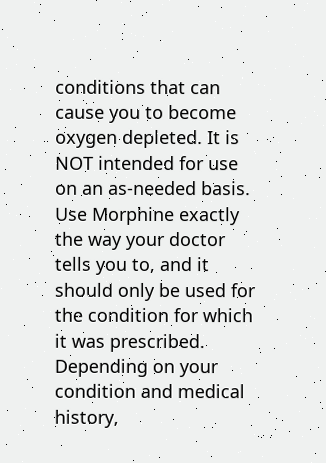conditions that can cause you to become oxygen depleted. It is NOT intended for use on an as-needed basis. Use Morphine exactly the way your doctor tells you to, and it should only be used for the condition for which it was prescribed. Depending on your condition and medical history,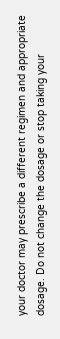your doctor may prescribe a different regimen and appropriate dosage. Do not change the dosage or stop taking your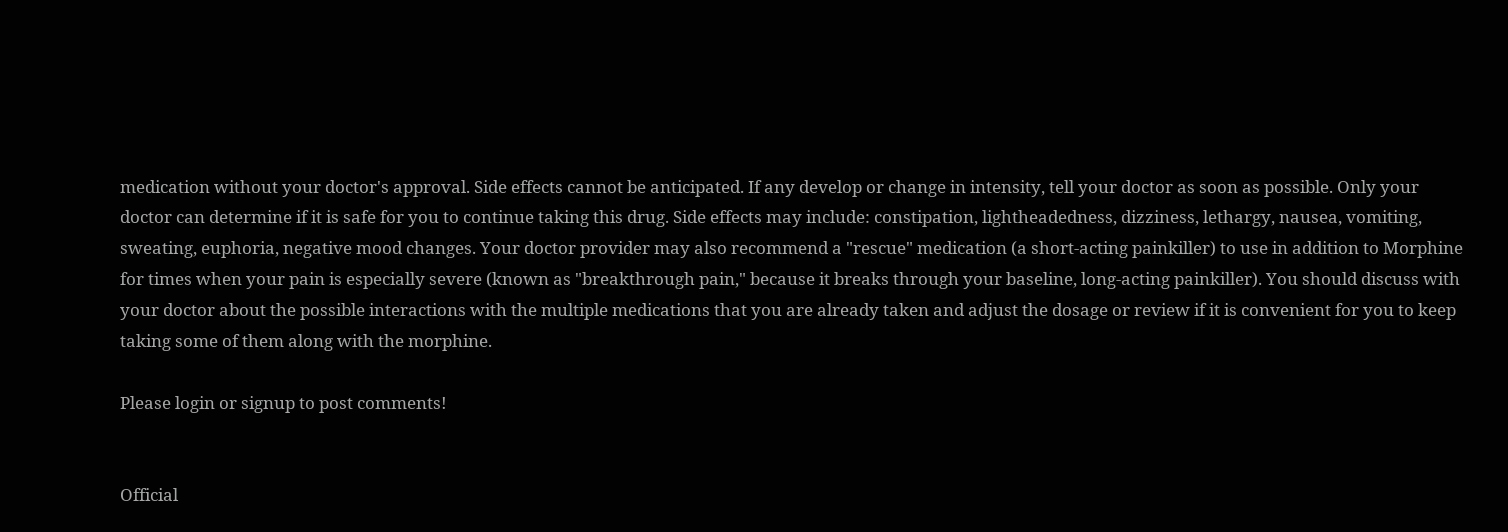medication without your doctor's approval. Side effects cannot be anticipated. If any develop or change in intensity, tell your doctor as soon as possible. Only your doctor can determine if it is safe for you to continue taking this drug. Side effects may include: constipation, lightheadedness, dizziness, lethargy, nausea, vomiting, sweating, euphoria, negative mood changes. Your doctor provider may also recommend a "rescue" medication (a short-acting painkiller) to use in addition to Morphine for times when your pain is especially severe (known as "breakthrough pain," because it breaks through your baseline, long-acting painkiller). You should discuss with your doctor about the possible interactions with the multiple medications that you are already taken and adjust the dosage or review if it is convenient for you to keep taking some of them along with the morphine.

Please login or signup to post comments!


Official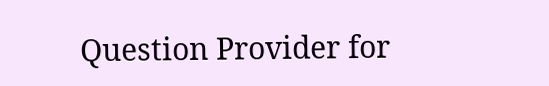Question Provider for